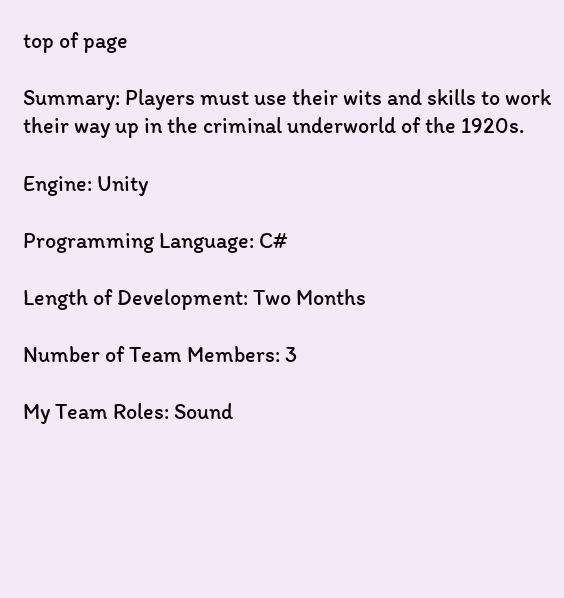top of page

Summary: Players must use their wits and skills to work their way up in the criminal underworld of the 1920s.

Engine: Unity

Programming Language: C#

Length of Development: Two Months

Number of Team Members: 3

My Team Roles: Sound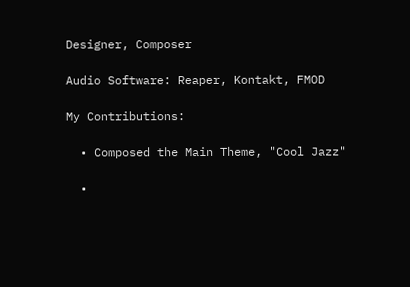Designer, Composer

Audio Software: Reaper, Kontakt, FMOD

My Contributions:

  • Composed the Main Theme, "Cool Jazz"

  •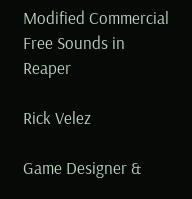Modified Commercial Free Sounds in Reaper

Rick Velez

Game Designer &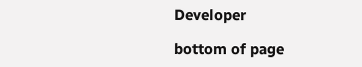Developer

bottom of page